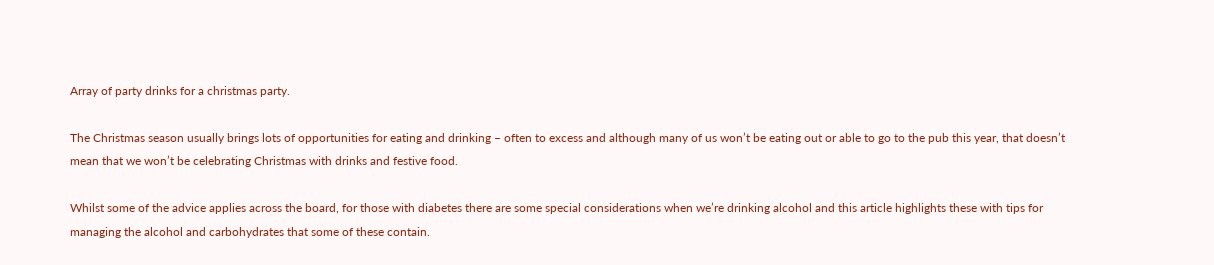Array of party drinks for a christmas party.

The Christmas season usually brings lots of opportunities for eating and drinking – often to excess and although many of us won’t be eating out or able to go to the pub this year, that doesn’t mean that we won’t be celebrating Christmas with drinks and festive food.

Whilst some of the advice applies across the board, for those with diabetes there are some special considerations when we’re drinking alcohol and this article highlights these with tips for managing the alcohol and carbohydrates that some of these contain.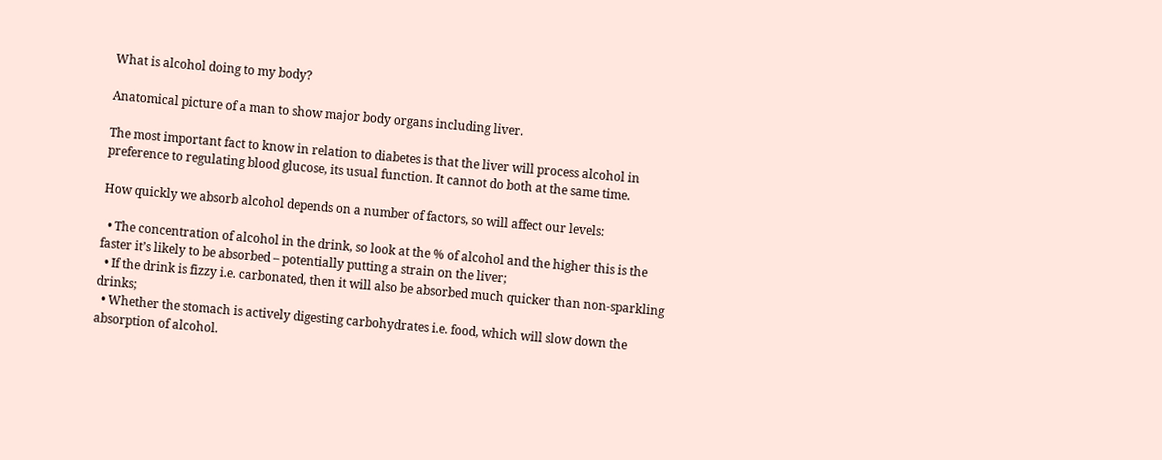What is alcohol doing to my body?

Anatomical picture of a man to show major body organs including liver.

The most important fact to know in relation to diabetes is that the liver will process alcohol in preference to regulating blood glucose, its usual function. It cannot do both at the same time.

How quickly we absorb alcohol depends on a number of factors, so will affect our levels:

  • The concentration of alcohol in the drink, so look at the % of alcohol and the higher this is the faster it’s likely to be absorbed – potentially putting a strain on the liver;
  • If the drink is fizzy i.e. carbonated, then it will also be absorbed much quicker than non-sparkling drinks;
  • Whether the stomach is actively digesting carbohydrates i.e. food, which will slow down the absorption of alcohol.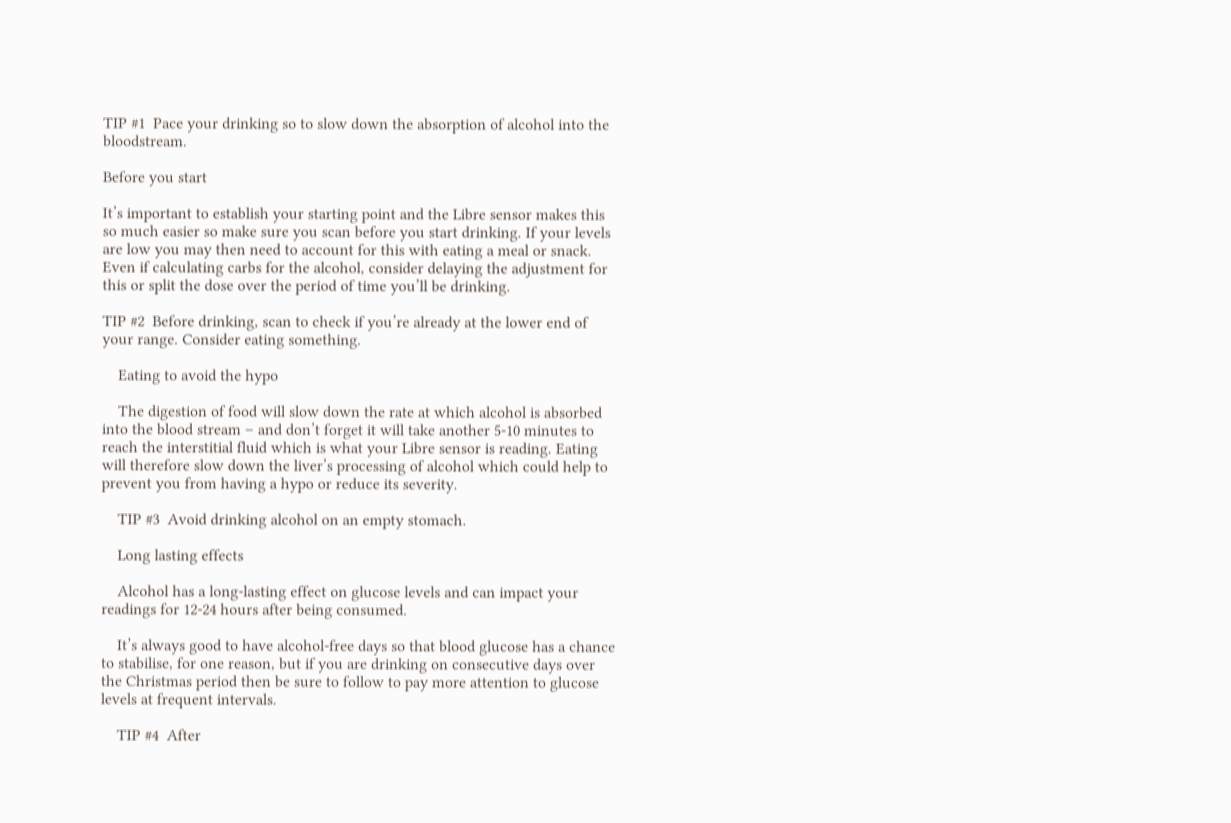TIP #1  Pace your drinking so to slow down the absorption of alcohol into the bloodstream.

Before you start

It’s important to establish your starting point and the Libre sensor makes this so much easier so make sure you scan before you start drinking. If your levels are low you may then need to account for this with eating a meal or snack. Even if calculating carbs for the alcohol, consider delaying the adjustment for this or split the dose over the period of time you’ll be drinking.

TIP #2  Before drinking, scan to check if you’re already at the lower end of your range. Consider eating something.

    Eating to avoid the hypo

    The digestion of food will slow down the rate at which alcohol is absorbed into the blood stream – and don’t forget it will take another 5-10 minutes to reach the interstitial fluid which is what your Libre sensor is reading. Eating will therefore slow down the liver’s processing of alcohol which could help to prevent you from having a hypo or reduce its severity.

    TIP #3  Avoid drinking alcohol on an empty stomach.

    Long lasting effects

    Alcohol has a long-lasting effect on glucose levels and can impact your readings for 12-24 hours after being consumed.

    It’s always good to have alcohol-free days so that blood glucose has a chance to stabilise, for one reason, but if you are drinking on consecutive days over the Christmas period then be sure to follow to pay more attention to glucose levels at frequent intervals.

    TIP #4  After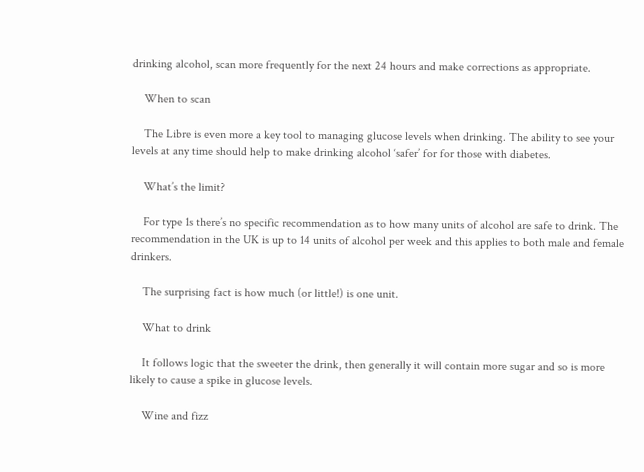drinking alcohol, scan more frequently for the next 24 hours and make corrections as appropriate.

    When to scan

    The Libre is even more a key tool to managing glucose levels when drinking. The ability to see your levels at any time should help to make drinking alcohol ‘safer’ for for those with diabetes.

    What’s the limit?

    For type 1s there’s no specific recommendation as to how many units of alcohol are safe to drink. The recommendation in the UK is up to 14 units of alcohol per week and this applies to both male and female drinkers.

    The surprising fact is how much (or little!) is one unit.

    What to drink

    It follows logic that the sweeter the drink, then generally it will contain more sugar and so is more likely to cause a spike in glucose levels.

    Wine and fizz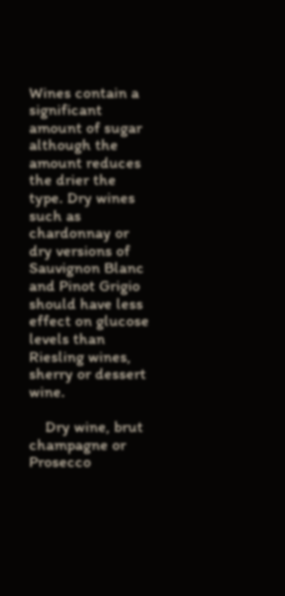Wines contain a significant amount of sugar although the amount reduces the drier the type. Dry wines such as chardonnay or dry versions of Sauvignon Blanc and Pinot Grigio should have less effect on glucose levels than Riesling wines, sherry or dessert wine.

    Dry wine, brut champagne or Prosecco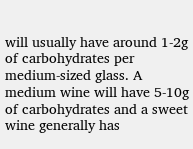will usually have around 1-2g of carbohydrates per medium-sized glass. A medium wine will have 5-10g of carbohydrates and a sweet wine generally has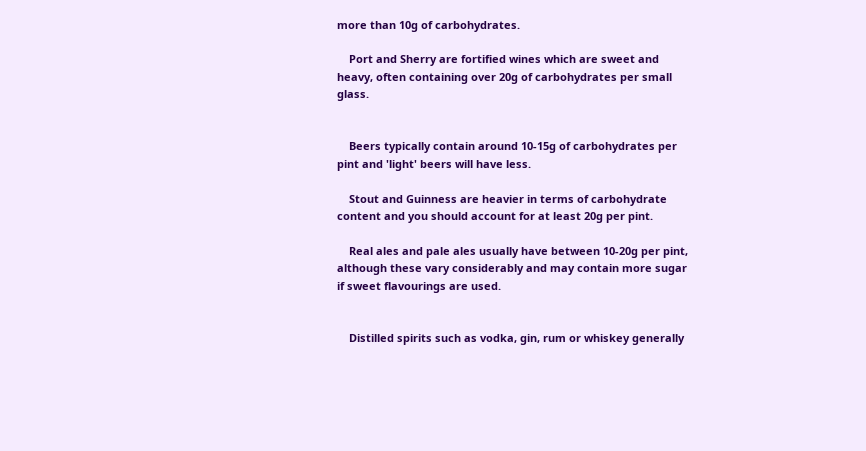more than 10g of carbohydrates.

    Port and Sherry are fortified wines which are sweet and heavy, often containing over 20g of carbohydrates per small glass.


    Beers typically contain around 10-15g of carbohydrates per pint and 'light' beers will have less.

    Stout and Guinness are heavier in terms of carbohydrate content and you should account for at least 20g per pint.

    Real ales and pale ales usually have between 10-20g per pint, although these vary considerably and may contain more sugar if sweet flavourings are used.


    Distilled spirits such as vodka, gin, rum or whiskey generally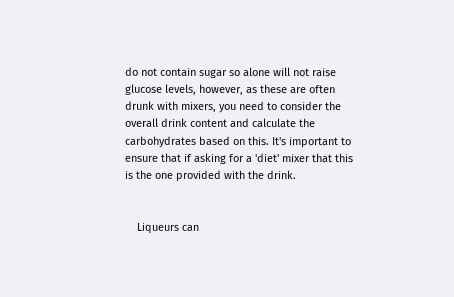do not contain sugar so alone will not raise glucose levels, however, as these are often drunk with mixers, you need to consider the overall drink content and calculate the carbohydrates based on this. It's important to ensure that if asking for a 'diet' mixer that this is the one provided with the drink.


    Liqueurs can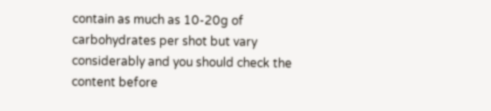contain as much as 10-20g of carbohydrates per shot but vary considerably and you should check the content before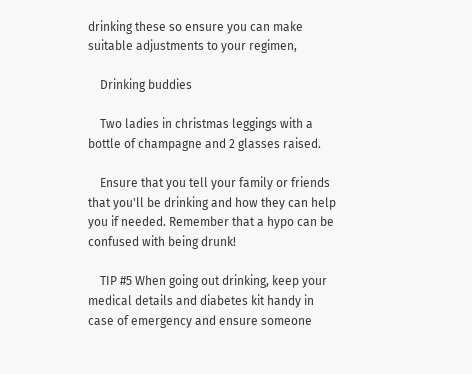drinking these so ensure you can make suitable adjustments to your regimen,

    Drinking buddies

    Two ladies in christmas leggings with a bottle of champagne and 2 glasses raised.

    Ensure that you tell your family or friends that you'll be drinking and how they can help you if needed. Remember that a hypo can be confused with being drunk!

    TIP #5 When going out drinking, keep your medical details and diabetes kit handy in case of emergency and ensure someone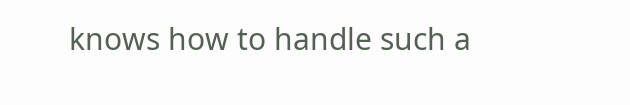knows how to handle such a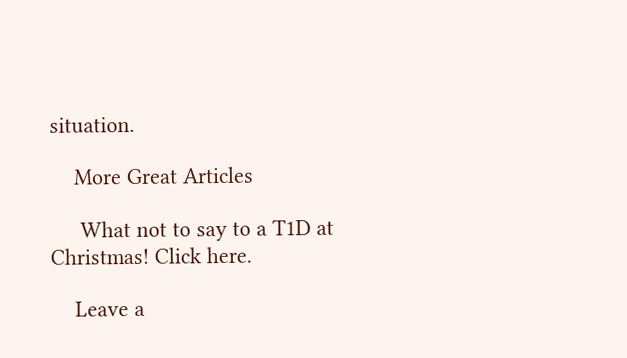situation.

    More Great Articles

     What not to say to a T1D at Christmas! Click here.

    Leave a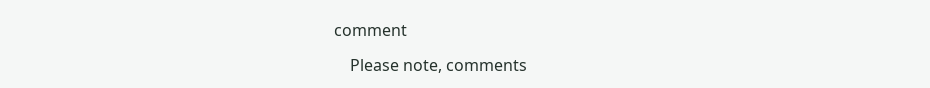comment

    Please note, comments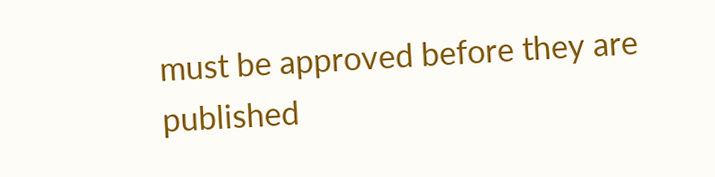must be approved before they are published